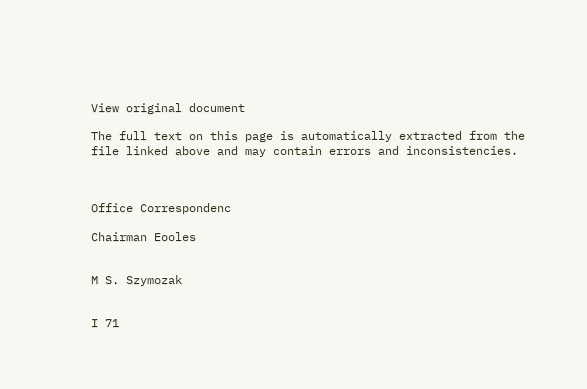View original document

The full text on this page is automatically extracted from the file linked above and may contain errors and inconsistencies.



Office Correspondenc

Chairman Eooles


M S. Szymozak


I 71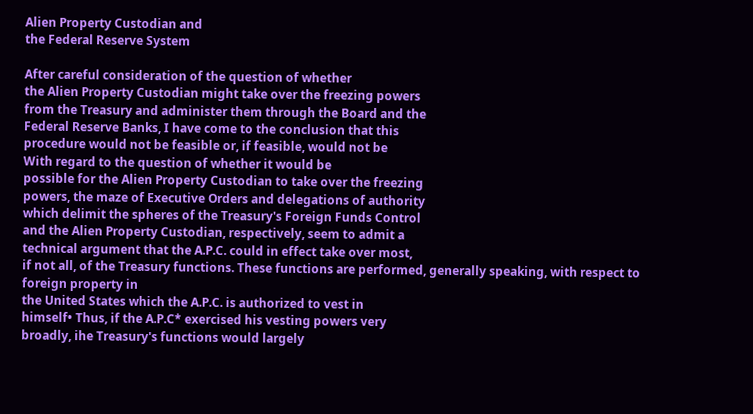Alien Property Custodian and
the Federal Reserve System

After careful consideration of the question of whether
the Alien Property Custodian might take over the freezing powers
from the Treasury and administer them through the Board and the
Federal Reserve Banks, I have come to the conclusion that this
procedure would not be feasible or, if feasible, would not be
With regard to the question of whether it would be
possible for the Alien Property Custodian to take over the freezing
powers, the maze of Executive Orders and delegations of authority
which delimit the spheres of the Treasury's Foreign Funds Control
and the Alien Property Custodian, respectively, seem to admit a
technical argument that the A.P.C. could in effect take over most,
if not all, of the Treasury functions. These functions are performed, generally speaking, with respect to foreign property in
the United States which the A.P.C. is authorized to vest in
himself• Thus, if the A.P.C* exercised his vesting powers very
broadly, ihe Treasury's functions would largely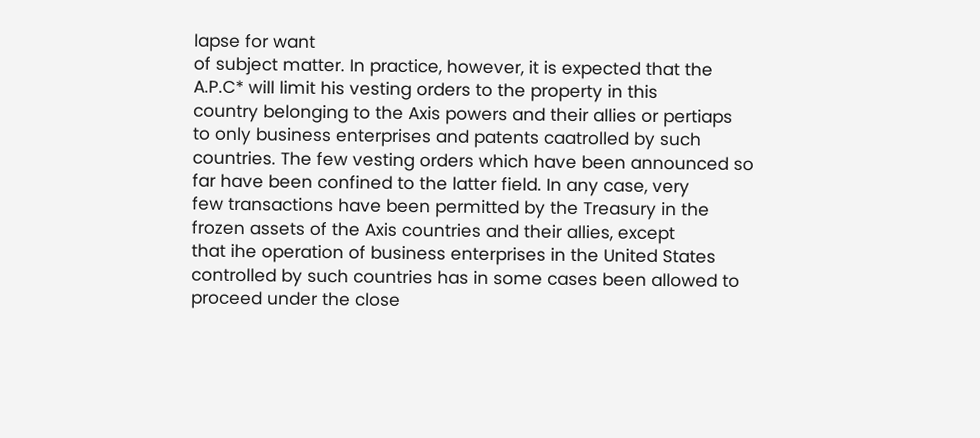lapse for want
of subject matter. In practice, however, it is expected that the
A.P.C* will limit his vesting orders to the property in this
country belonging to the Axis powers and their allies or pertiaps
to only business enterprises and patents caatrolled by such
countries. The few vesting orders which have been announced so
far have been confined to the latter field. In any case, very
few transactions have been permitted by the Treasury in the
frozen assets of the Axis countries and their allies, except
that ihe operation of business enterprises in the United States
controlled by such countries has in some cases been allowed to
proceed under the close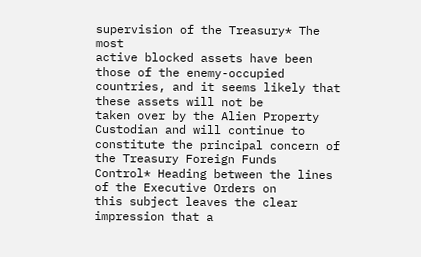supervision of the Treasury* The most
active blocked assets have been those of the enemy-occupied
countries, and it seems likely that these assets will not be
taken over by the Alien Property Custodian and will continue to
constitute the principal concern of the Treasury Foreign Funds
Control* Heading between the lines of the Executive Orders on
this subject leaves the clear impression that a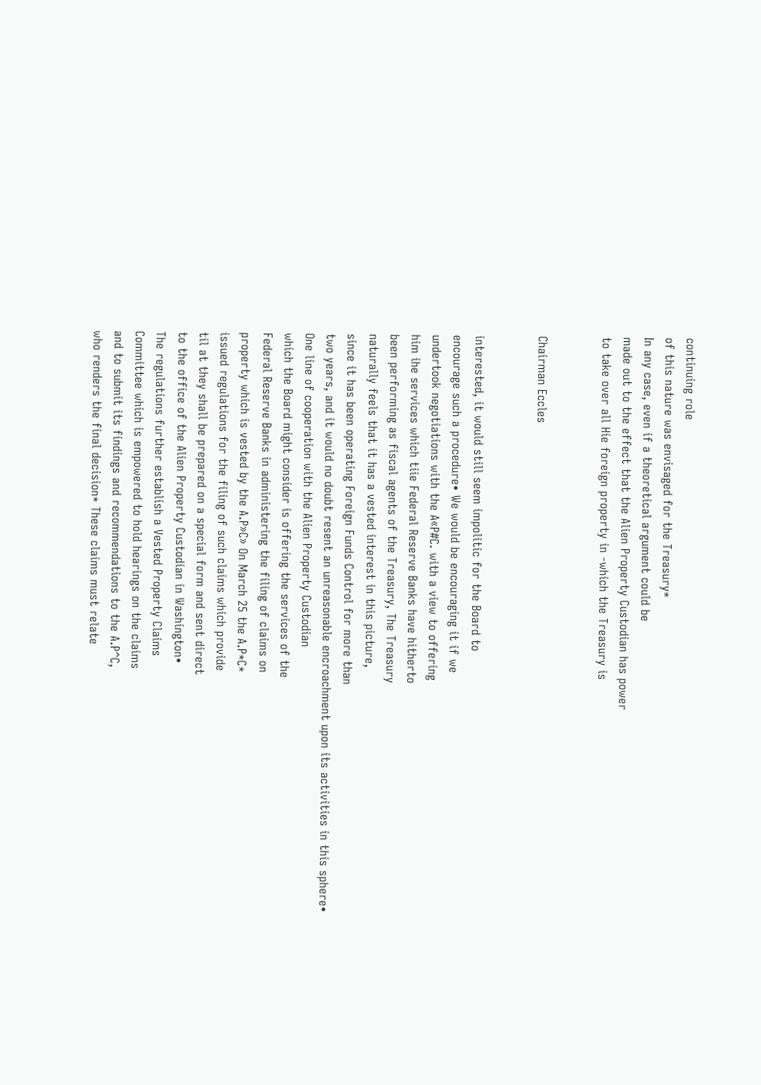continuing role
of this nature was envisaged for the Treasury*
In any case, even if a theoretical argument could be
made out to the effect that the Alien Property Custodian has power
to take over all Hie foreign property in -which the Treasury is


Chairman Eccles


interested, it would still seem impolitic for the Board to
encourage such a procedure• We would be encouraging it if we
undertook negotiations with the A«P#C. with a view to offering
him ihe services which tiie Federal Reserve Banks have hitherto
been performing as fiscal agents of the Treasury, The Treasury
naturally feels that it has a vested interest in this picture,
since it has been operating Foreign Funds Control for more than
two years, and it would no doubt resent an unreasonable encroachment upon its activities in this sphere•
One line of cooperation with the Alien Property Custodian
which the Board might consider is offering the services of the
Federal Reserve Banks in administering the filing of claims on
property which is vested by the A.P»C» On March 25 the A.P*C*
issued regulations for the filing of such claims which provide
til at they shall be prepared on a special form and sent direct
to the office of the Alien Property Custodian in Washington•
The regulations further establish a Vested Property Claims
Committee which is empowered to hold hearings on the claims
and to submit its findings and recommendations to the A.P^C,
who renders the final decision* These claims must relate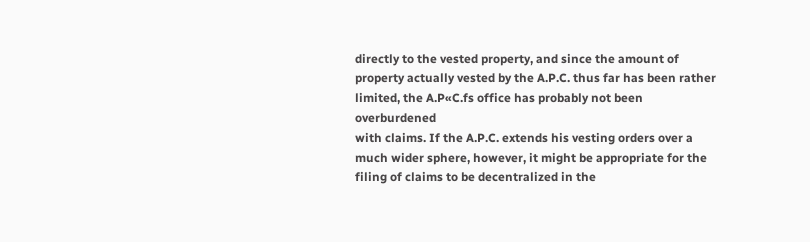directly to the vested property, and since the amount of
property actually vested by the A.P.C. thus far has been rather
limited, the A.P«C.fs office has probably not been overburdened
with claims. If the A.P.C. extends his vesting orders over a
much wider sphere, however, it might be appropriate for the
filing of claims to be decentralized in the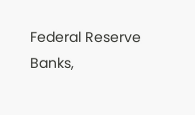Federal Reserve
Banks,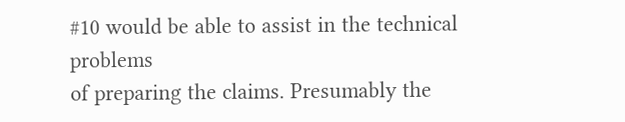#10 would be able to assist in the technical problems
of preparing the claims. Presumably the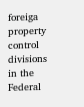foreiga property
control divisions in the Federal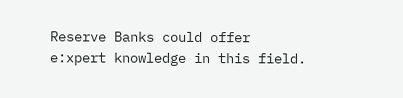Reserve Banks could offer
e:xpert knowledge in this field.